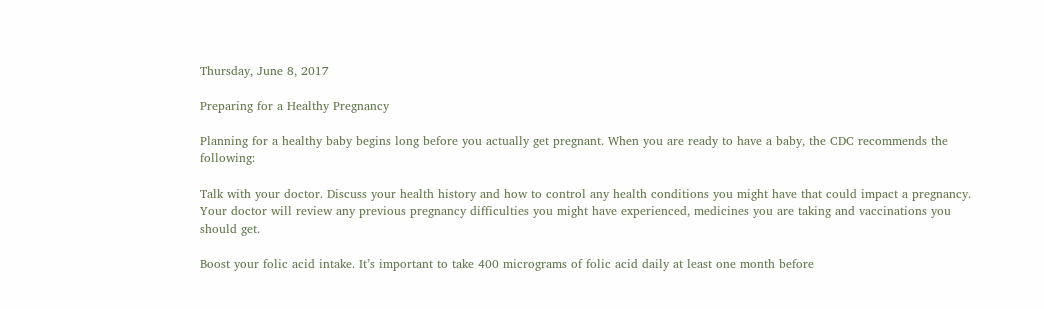Thursday, June 8, 2017

Preparing for a Healthy Pregnancy

Planning for a healthy baby begins long before you actually get pregnant. When you are ready to have a baby, the CDC recommends the following:

Talk with your doctor. Discuss your health history and how to control any health conditions you might have that could impact a pregnancy. Your doctor will review any previous pregnancy difficulties you might have experienced, medicines you are taking and vaccinations you should get.

Boost your folic acid intake. It’s important to take 400 micrograms of folic acid daily at least one month before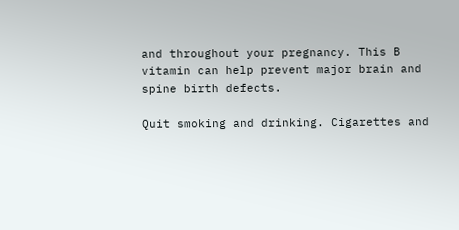and throughout your pregnancy. This B vitamin can help prevent major brain and spine birth defects.

Quit smoking and drinking. Cigarettes and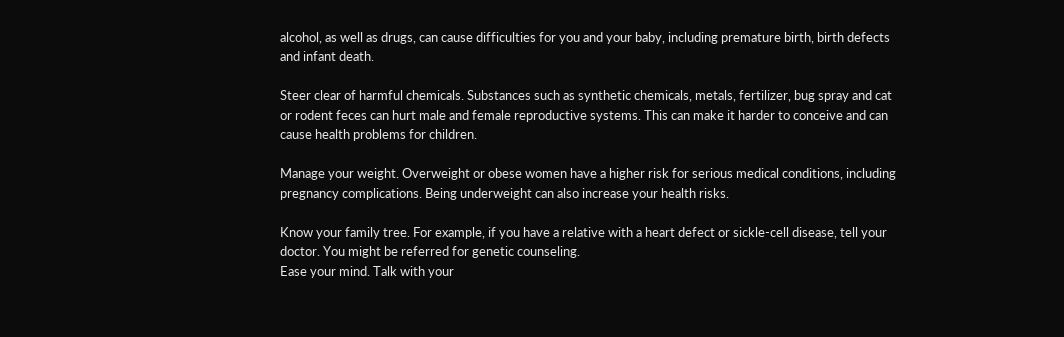alcohol, as well as drugs, can cause difficulties for you and your baby, including premature birth, birth defects and infant death.

Steer clear of harmful chemicals. Substances such as synthetic chemicals, metals, fertilizer, bug spray and cat or rodent feces can hurt male and female reproductive systems. This can make it harder to conceive and can cause health problems for children.

Manage your weight. Overweight or obese women have a higher risk for serious medical conditions, including pregnancy complications. Being underweight can also increase your health risks.

Know your family tree. For example, if you have a relative with a heart defect or sickle-cell disease, tell your doctor. You might be referred for genetic counseling.
Ease your mind. Talk with your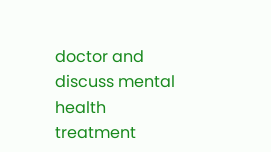doctor and discuss mental health treatment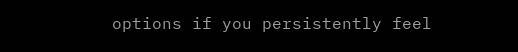options if you persistently feel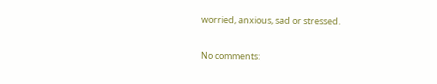worried, anxious, sad or stressed.

No comments: